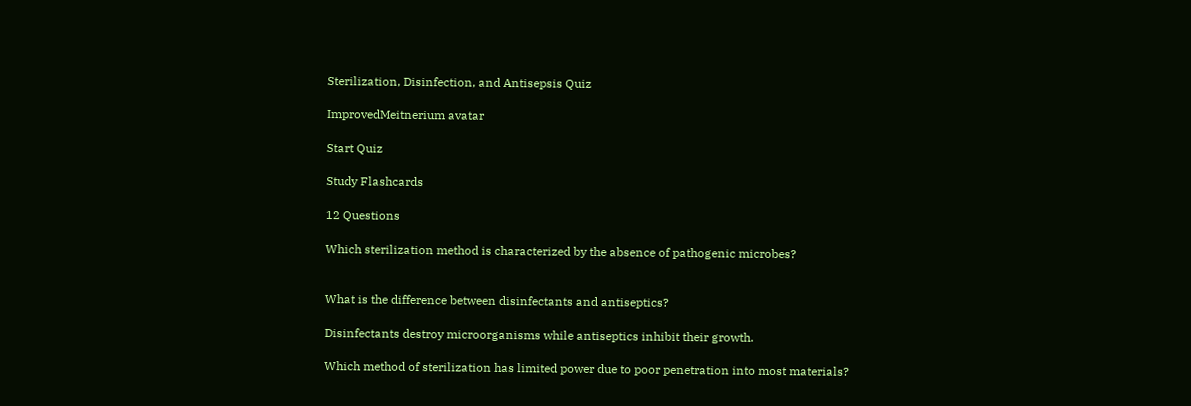Sterilization, Disinfection, and Antisepsis Quiz

ImprovedMeitnerium avatar

Start Quiz

Study Flashcards

12 Questions

Which sterilization method is characterized by the absence of pathogenic microbes?


What is the difference between disinfectants and antiseptics?

Disinfectants destroy microorganisms while antiseptics inhibit their growth.

Which method of sterilization has limited power due to poor penetration into most materials?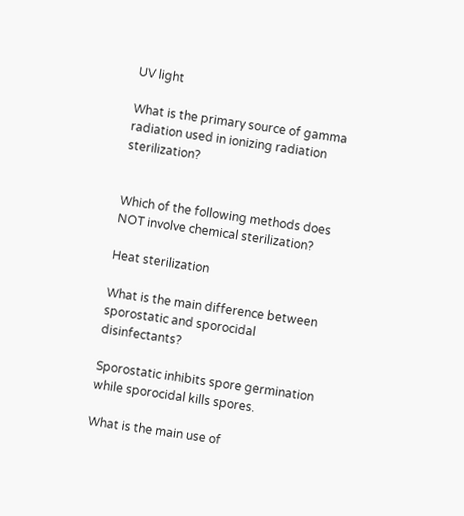UV light

What is the primary source of gamma radiation used in ionizing radiation sterilization?


Which of the following methods does NOT involve chemical sterilization?

Heat sterilization

What is the main difference between sporostatic and sporocidal disinfectants?

Sporostatic inhibits spore germination while sporocidal kills spores.

What is the main use of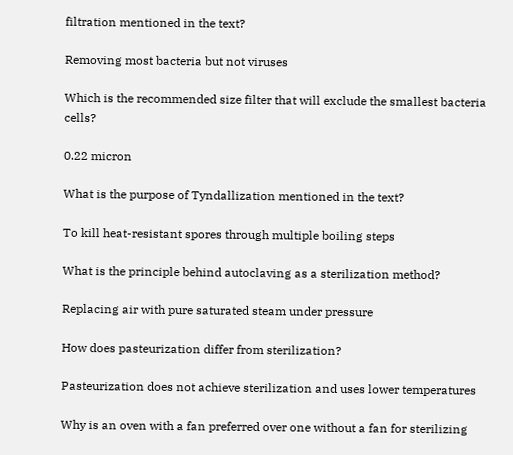filtration mentioned in the text?

Removing most bacteria but not viruses

Which is the recommended size filter that will exclude the smallest bacteria cells?

0.22 micron

What is the purpose of Tyndallization mentioned in the text?

To kill heat-resistant spores through multiple boiling steps

What is the principle behind autoclaving as a sterilization method?

Replacing air with pure saturated steam under pressure

How does pasteurization differ from sterilization?

Pasteurization does not achieve sterilization and uses lower temperatures

Why is an oven with a fan preferred over one without a fan for sterilizing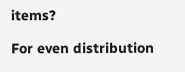items?

For even distribution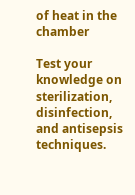of heat in the chamber

Test your knowledge on sterilization, disinfection, and antisepsis techniques.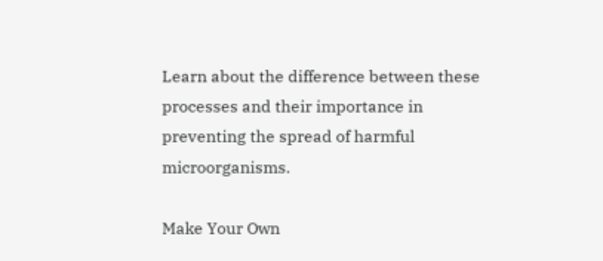Learn about the difference between these processes and their importance in preventing the spread of harmful microorganisms.

Make Your Own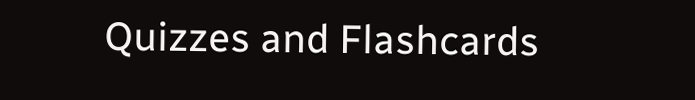Quizzes and Flashcards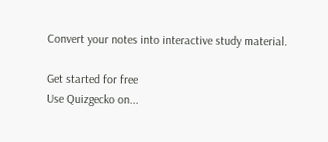Convert your notes into interactive study material.

Get started for free
Use Quizgecko on...